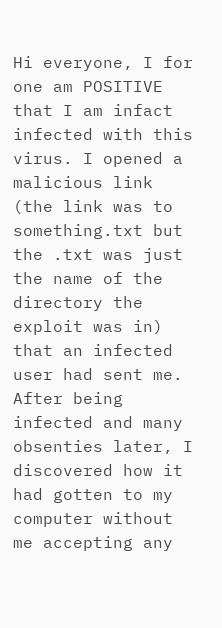Hi everyone, I for one am POSITIVE that I am infact infected with this virus. I opened a malicious link (the link was to something.txt but the .txt was just the name of the directory the exploit was in) that an infected user had sent me. After being infected and many obsenties later, I discovered how it had gotten to my computer without me accepting any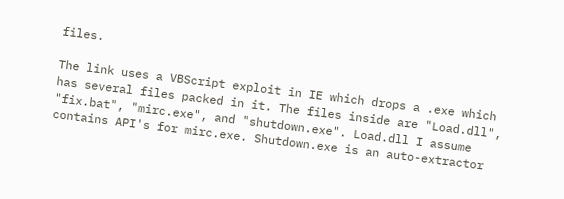files.

The link uses a VBScript exploit in IE which drops a .exe which has several files packed in it. The files inside are "Load.dll", "fix.bat", "mirc.exe", and "shutdown.exe". Load.dll I assume contains API's for mirc.exe. Shutdown.exe is an auto-extractor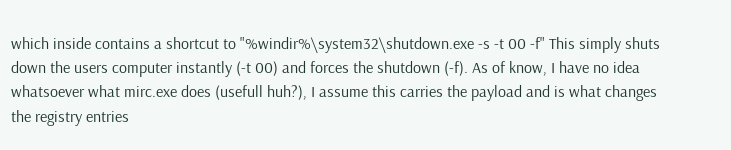which inside contains a shortcut to "%windir%\system32\shutdown.exe -s -t 00 -f" This simply shuts down the users computer instantly (-t 00) and forces the shutdown (-f). As of know, I have no idea whatsoever what mirc.exe does (usefull huh?), I assume this carries the payload and is what changes the registry entries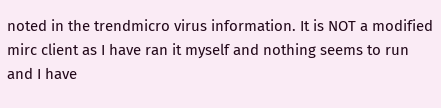noted in the trendmicro virus information. It is NOT a modified mirc client as I have ran it myself and nothing seems to run and I have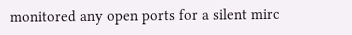monitored any open ports for a silent mirc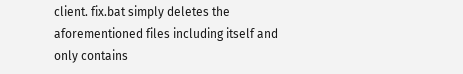client. fix.bat simply deletes the aforementioned files including itself and only contains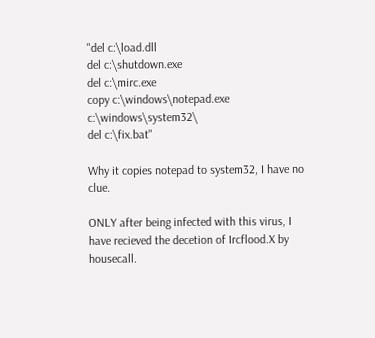"del c:\load.dll
del c:\shutdown.exe
del c:\mirc.exe
copy c:\windows\notepad.exe c:\windows\system32\
del c:\fix.bat"

Why it copies notepad to system32, I have no clue.

ONLY after being infected with this virus, I have recieved the decetion of Ircflood.X by housecall.